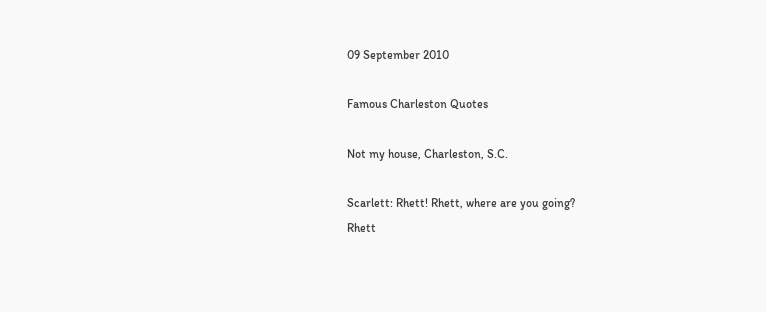09 September 2010

Famous Charleston Quotes

Not my house, Charleston, S.C.

Scarlett: Rhett! Rhett, where are you going?
Rhett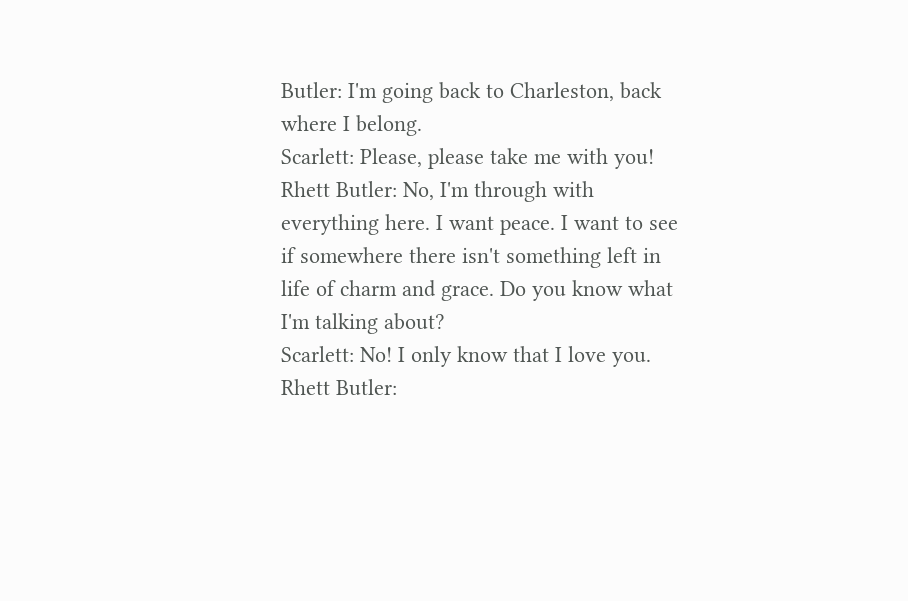Butler: I'm going back to Charleston, back where I belong.
Scarlett: Please, please take me with you!
Rhett Butler: No, I'm through with everything here. I want peace. I want to see if somewhere there isn't something left in life of charm and grace. Do you know what I'm talking about?
Scarlett: No! I only know that I love you.
Rhett Butler: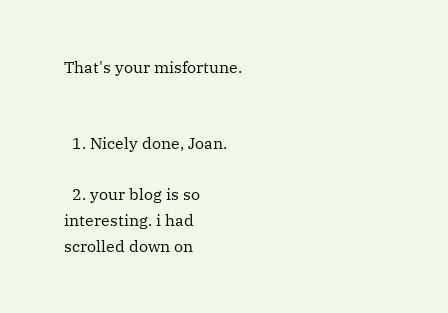That's your misfortune.


  1. Nicely done, Joan.

  2. your blog is so interesting. i had scrolled down on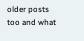older posts too and what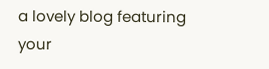a lovely blog featuring your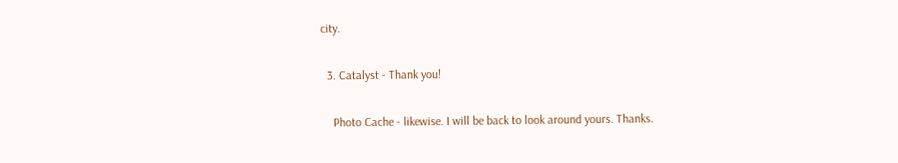city.

  3. Catalyst - Thank you!

    Photo Cache - likewise. I will be back to look around yours. Thanks.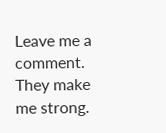Leave me a comment. They make me strong.